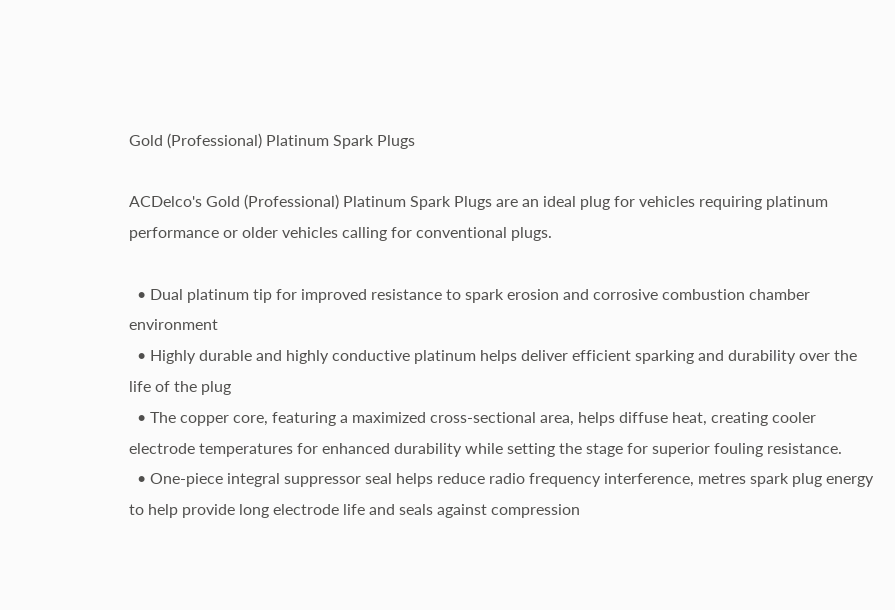Gold (Professional) Platinum Spark Plugs

ACDelco's Gold (Professional) Platinum Spark Plugs are an ideal plug for vehicles requiring platinum performance or older vehicles calling for conventional plugs.

  • Dual platinum tip for improved resistance to spark erosion and corrosive combustion chamber environment
  • Highly durable and highly conductive platinum helps deliver efficient sparking and durability over the life of the plug
  • The copper core, featuring a maximized cross-sectional area, helps diffuse heat, creating cooler electrode temperatures for enhanced durability while setting the stage for superior fouling resistance.
  • One-piece integral suppressor seal helps reduce radio frequency interference, metres spark plug energy to help provide long electrode life and seals against compression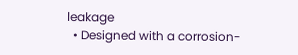leakage
  • Designed with a corrosion-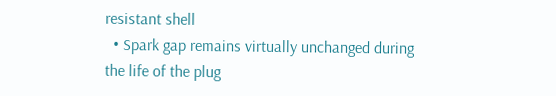resistant shell
  • Spark gap remains virtually unchanged during the life of the plug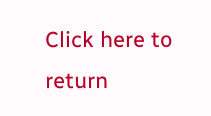Click here to return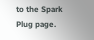to the Spark Plug page.